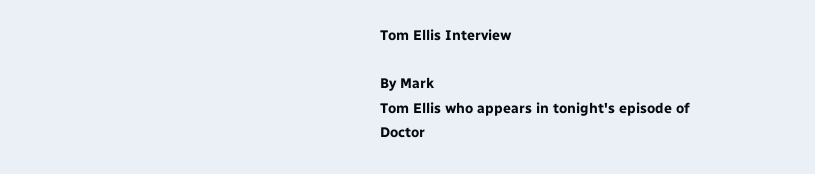Tom Ellis Interview

By Mark
Tom Ellis who appears in tonight's episode of Doctor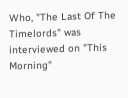Who, "The Last Of The Timelords" was interviewed on "This Morning"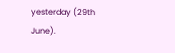yesterday (29th June).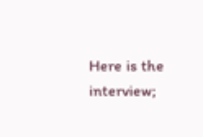Here is the interview;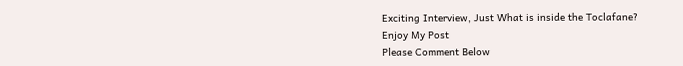Exciting Interview, Just What is inside the Toclafane?
Enjoy My Post
Please Comment Below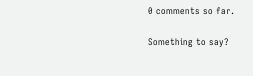0 comments so far.

Something to say?